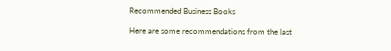Recommended Business Books

Here are some recommendations from the last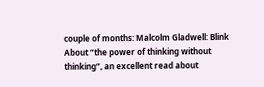couple of months: Malcolm Gladwell: Blink About “the power of thinking without thinking”, an excellent read about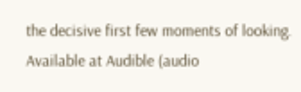the decisive first few moments of looking. Available at Audible (audio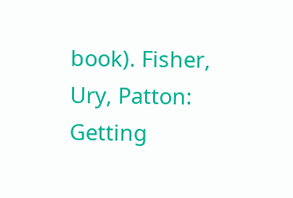book). Fisher, Ury, Patton: Getting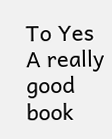To Yes A really good book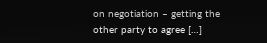on negotiation – getting the other party to agree […]